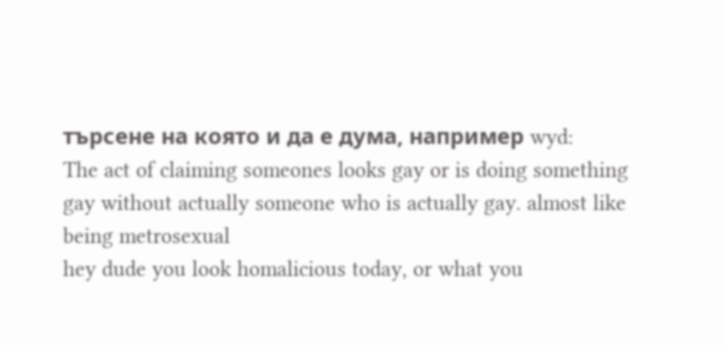търсене на която и да е дума, например wyd:
The act of claiming someones looks gay or is doing something gay without actually someone who is actually gay. almost like being metrosexual
hey dude you look homalicious today, or what you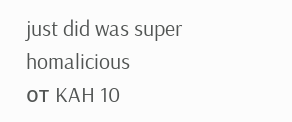just did was super homalicious
от KAH 10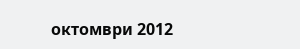октомври 2012